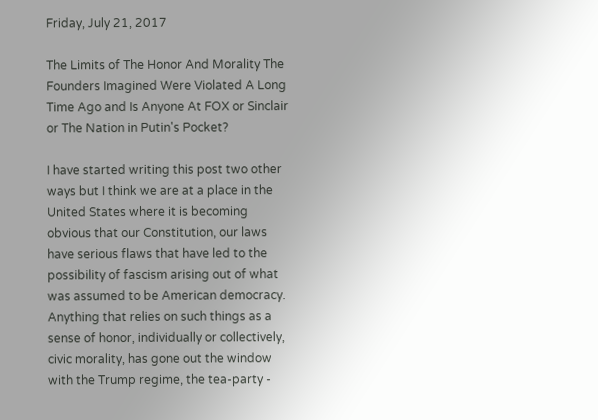Friday, July 21, 2017

The Limits of The Honor And Morality The Founders Imagined Were Violated A Long Time Ago and Is Anyone At FOX or Sinclair or The Nation in Putin's Pocket?

I have started writing this post two other ways but I think we are at a place in the United States where it is becoming obvious that our Constitution, our laws have serious flaws that have led to the possibility of fascism arising out of what was assumed to be American democracy.   Anything that relies on such things as a sense of honor, individually or collectively, civic morality, has gone out the window with the Trump regime, the tea-party -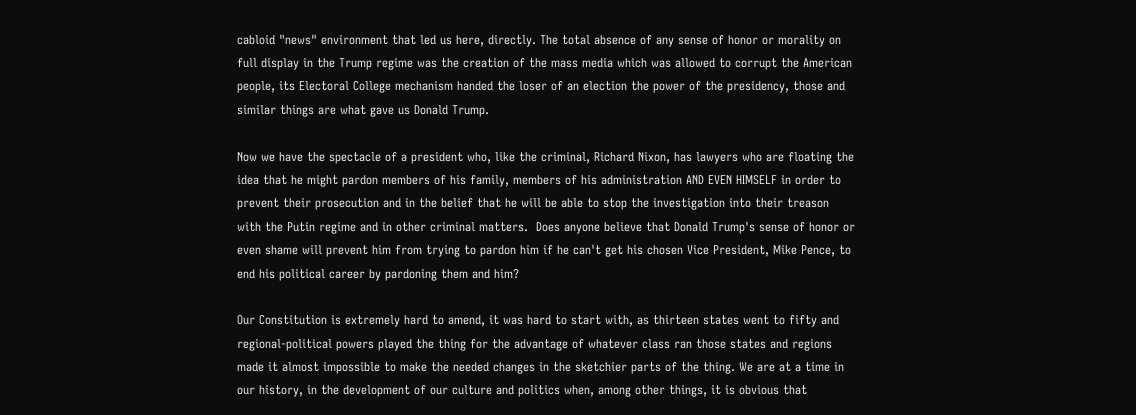cabloid "news" environment that led us here, directly. The total absence of any sense of honor or morality on full display in the Trump regime was the creation of the mass media which was allowed to corrupt the American people, its Electoral College mechanism handed the loser of an election the power of the presidency, those and similar things are what gave us Donald Trump.

Now we have the spectacle of a president who, like the criminal, Richard Nixon, has lawyers who are floating the idea that he might pardon members of his family, members of his administration AND EVEN HIMSELF in order to prevent their prosecution and in the belief that he will be able to stop the investigation into their treason with the Putin regime and in other criminal matters.  Does anyone believe that Donald Trump's sense of honor or even shame will prevent him from trying to pardon him if he can't get his chosen Vice President, Mike Pence, to end his political career by pardoning them and him?

Our Constitution is extremely hard to amend, it was hard to start with, as thirteen states went to fifty and regional-political powers played the thing for the advantage of whatever class ran those states and regions made it almost impossible to make the needed changes in the sketchier parts of the thing. We are at a time in our history, in the development of our culture and politics when, among other things, it is obvious that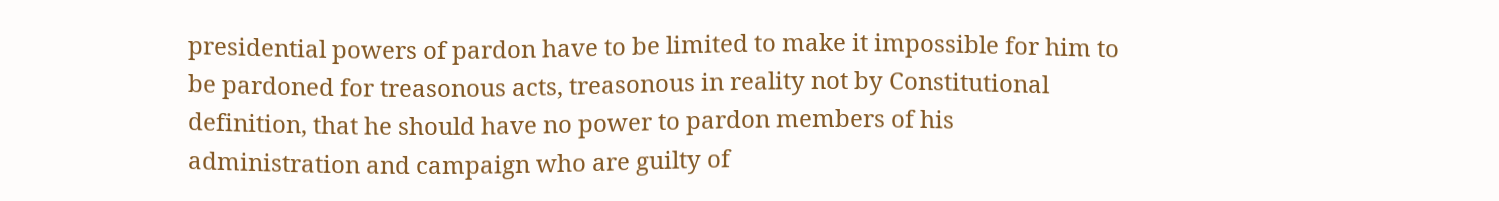presidential powers of pardon have to be limited to make it impossible for him to be pardoned for treasonous acts, treasonous in reality not by Constitutional definition, that he should have no power to pardon members of his administration and campaign who are guilty of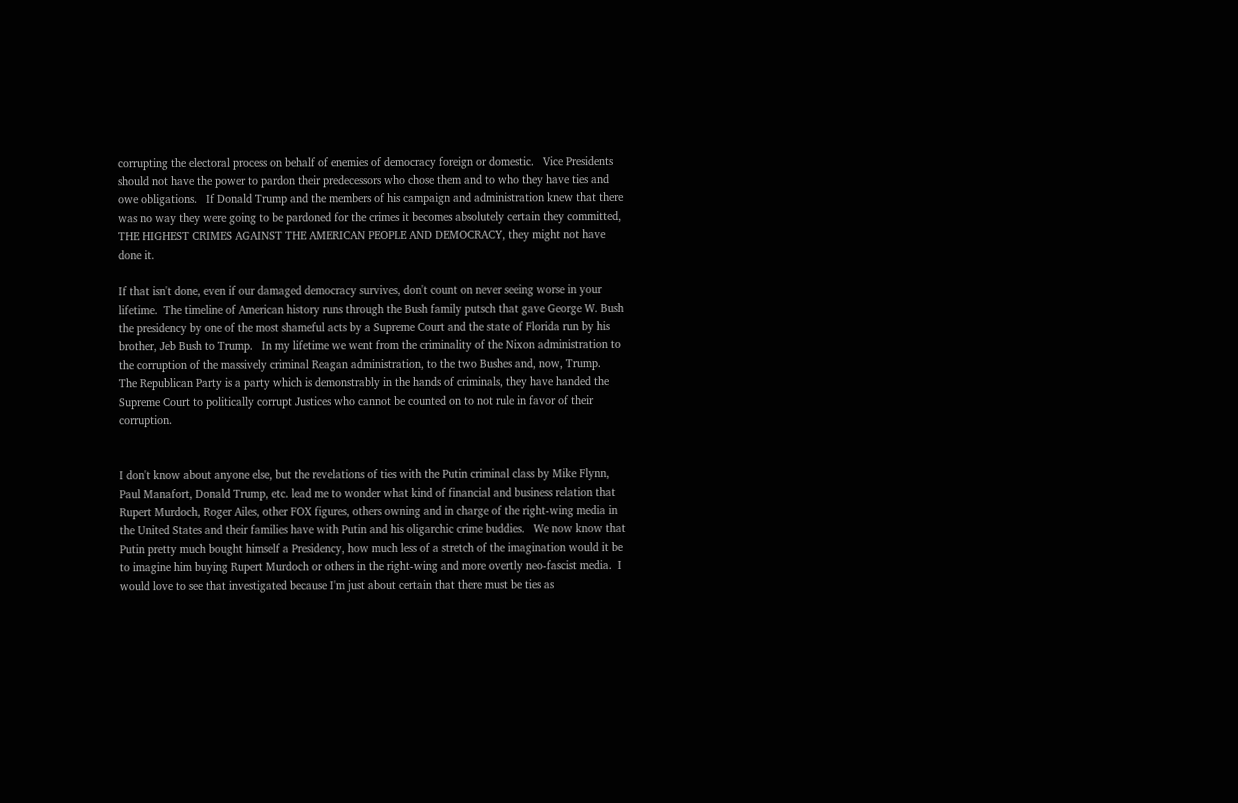corrupting the electoral process on behalf of enemies of democracy foreign or domestic.   Vice Presidents should not have the power to pardon their predecessors who chose them and to who they have ties and owe obligations.   If Donald Trump and the members of his campaign and administration knew that there was no way they were going to be pardoned for the crimes it becomes absolutely certain they committed, THE HIGHEST CRIMES AGAINST THE AMERICAN PEOPLE AND DEMOCRACY, they might not have done it.

If that isn't done, even if our damaged democracy survives, don't count on never seeing worse in your lifetime.  The timeline of American history runs through the Bush family putsch that gave George W. Bush the presidency by one of the most shameful acts by a Supreme Court and the state of Florida run by his brother, Jeb Bush to Trump.   In my lifetime we went from the criminality of the Nixon administration to the corruption of the massively criminal Reagan administration, to the two Bushes and, now, Trump.   The Republican Party is a party which is demonstrably in the hands of criminals, they have handed the Supreme Court to politically corrupt Justices who cannot be counted on to not rule in favor of their corruption.


I don't know about anyone else, but the revelations of ties with the Putin criminal class by Mike Flynn, Paul Manafort, Donald Trump, etc. lead me to wonder what kind of financial and business relation that Rupert Murdoch, Roger Ailes, other FOX figures, others owning and in charge of the right-wing media in the United States and their families have with Putin and his oligarchic crime buddies.   We now know that Putin pretty much bought himself a Presidency, how much less of a stretch of the imagination would it be to imagine him buying Rupert Murdoch or others in the right-wing and more overtly neo-fascist media.  I would love to see that investigated because I'm just about certain that there must be ties as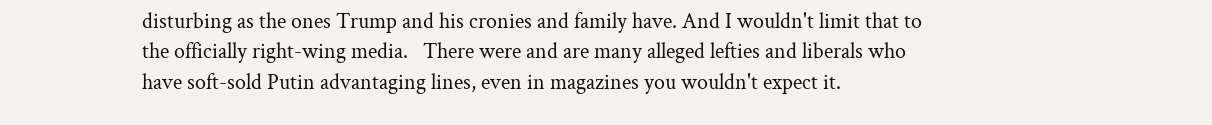disturbing as the ones Trump and his cronies and family have. And I wouldn't limit that to the officially right-wing media.   There were and are many alleged lefties and liberals who have soft-sold Putin advantaging lines, even in magazines you wouldn't expect it.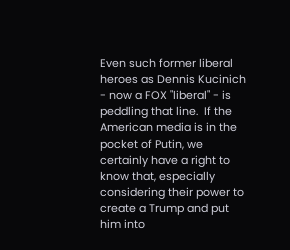Even such former liberal heroes as Dennis Kucinich - now a FOX "liberal" - is peddling that line.  If the American media is in the pocket of Putin, we certainly have a right to know that, especially considering their power to create a Trump and put him into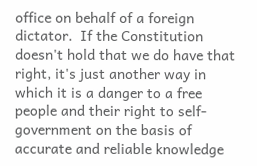office on behalf of a foreign dictator.  If the Constitution doesn't hold that we do have that right, it's just another way in which it is a danger to a free people and their right to self-government on the basis of accurate and reliable knowledge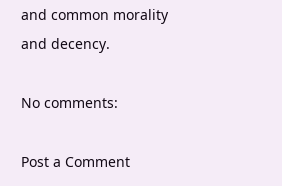and common morality and decency.

No comments:

Post a Comment